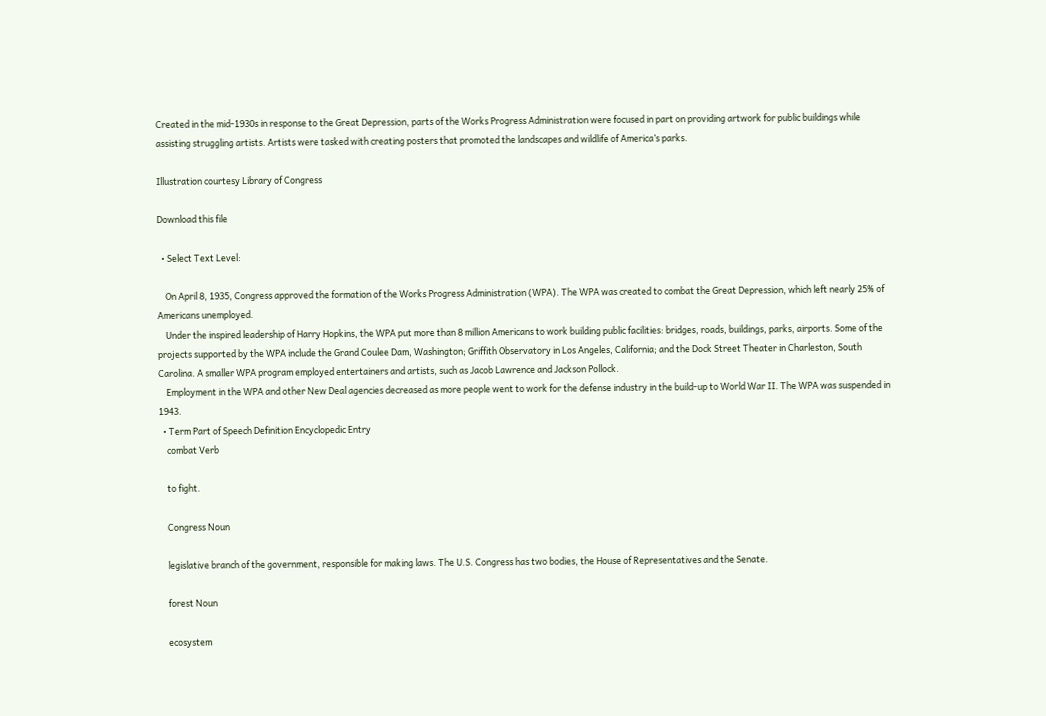Created in the mid-1930s in response to the Great Depression, parts of the Works Progress Administration were focused in part on providing artwork for public buildings while assisting struggling artists. Artists were tasked with creating posters that promoted the landscapes and wildlife of America’s parks.

Illustration courtesy Library of Congress

Download this file

  • Select Text Level:

    On April 8, 1935, Congress approved the formation of the Works Progress Administration (WPA). The WPA was created to combat the Great Depression, which left nearly 25% of Americans unemployed.
    Under the inspired leadership of Harry Hopkins, the WPA put more than 8 million Americans to work building public facilities: bridges, roads, buildings, parks, airports. Some of the projects supported by the WPA include the Grand Coulee Dam, Washington; Griffith Observatory in Los Angeles, California; and the Dock Street Theater in Charleston, South Carolina. A smaller WPA program employed entertainers and artists, such as Jacob Lawrence and Jackson Pollock.
    Employment in the WPA and other New Deal agencies decreased as more people went to work for the defense industry in the build-up to World War II. The WPA was suspended in 1943.
  • Term Part of Speech Definition Encyclopedic Entry
    combat Verb

    to fight.

    Congress Noun

    legislative branch of the government, responsible for making laws. The U.S. Congress has two bodies, the House of Representatives and the Senate.

    forest Noun

    ecosystem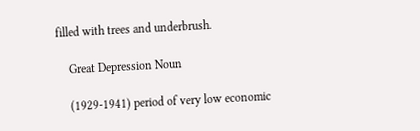filled with trees and underbrush.

    Great Depression Noun

    (1929-1941) period of very low economic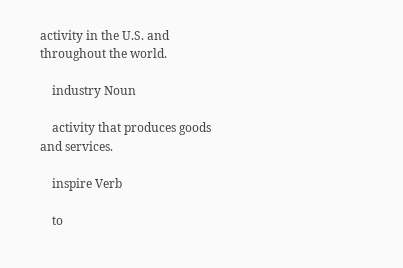activity in the U.S. and throughout the world.

    industry Noun

    activity that produces goods and services.

    inspire Verb

    to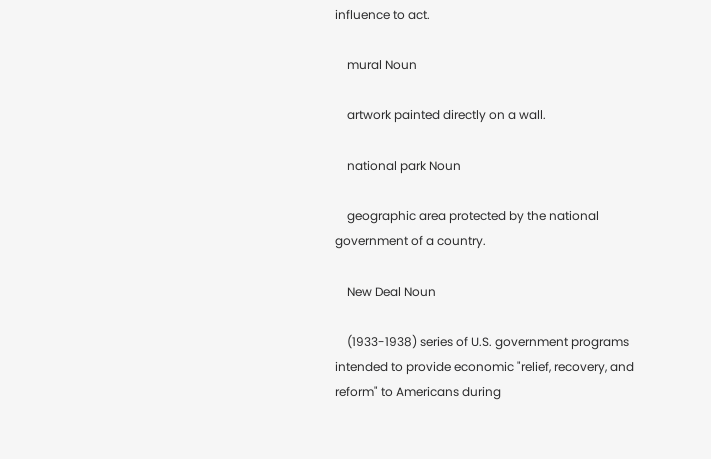influence to act.

    mural Noun

    artwork painted directly on a wall.

    national park Noun

    geographic area protected by the national government of a country.

    New Deal Noun

    (1933-1938) series of U.S. government programs intended to provide economic "relief, recovery, and reform" to Americans during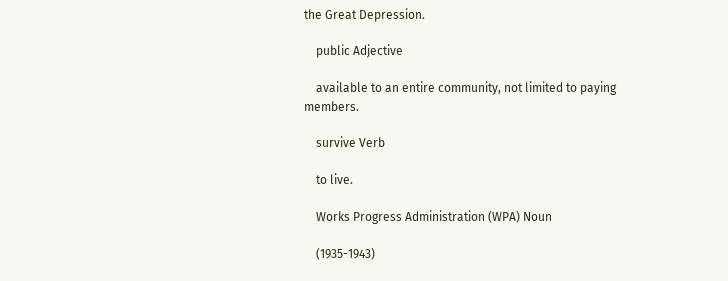the Great Depression.

    public Adjective

    available to an entire community, not limited to paying members.

    survive Verb

    to live.

    Works Progress Administration (WPA) Noun

    (1935-1943)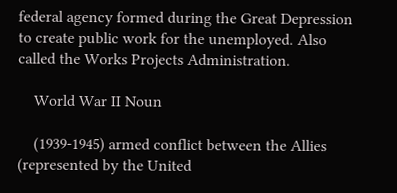federal agency formed during the Great Depression to create public work for the unemployed. Also called the Works Projects Administration.

    World War II Noun

    (1939-1945) armed conflict between the Allies (represented by the United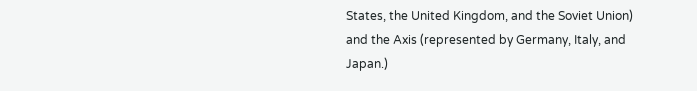States, the United Kingdom, and the Soviet Union) and the Axis (represented by Germany, Italy, and Japan.)